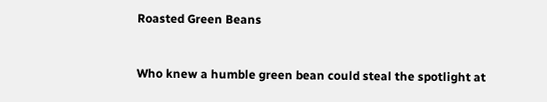Roasted Green Beans


Who knew a humble green bean could steal the spotlight at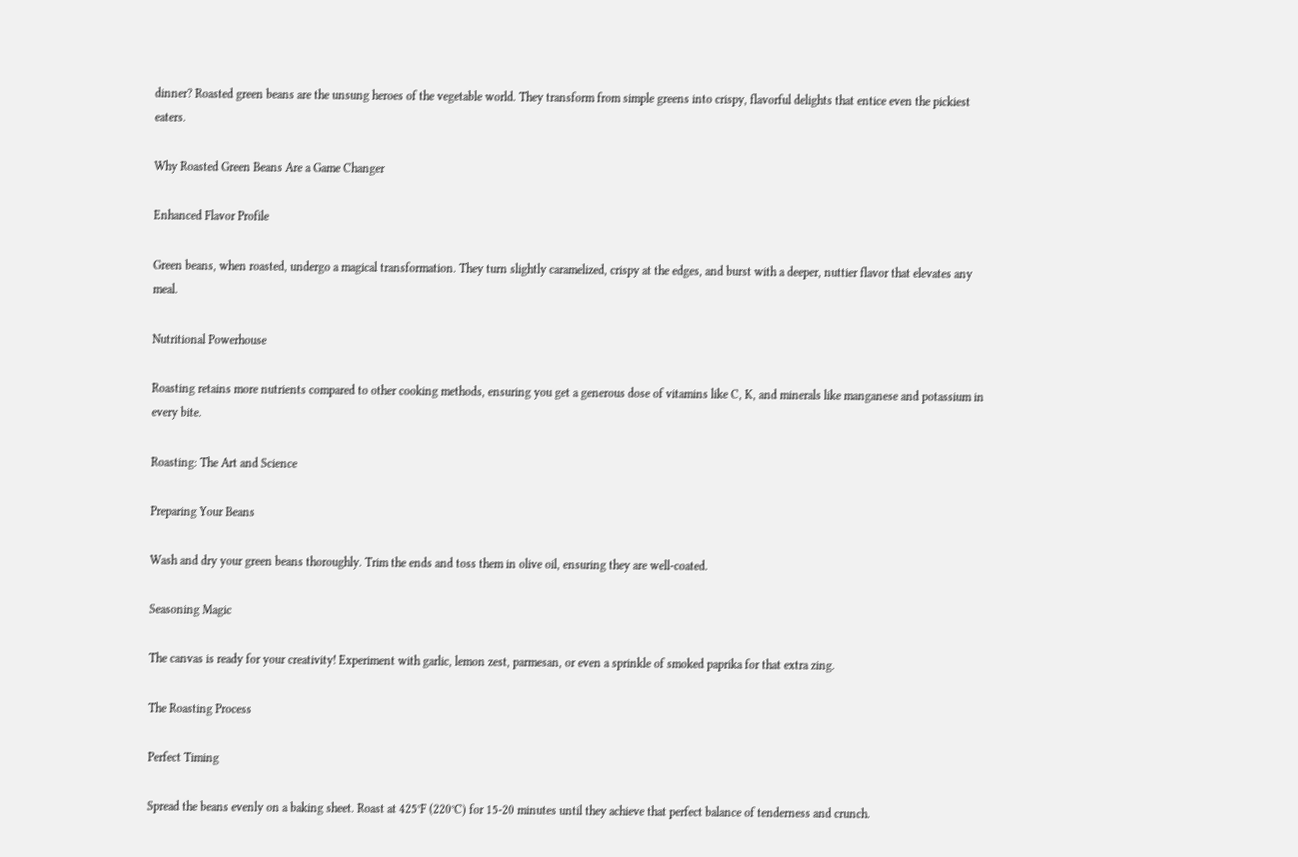dinner? Roasted green beans are the unsung heroes of the vegetable world. They transform from simple greens into crispy, flavorful delights that entice even the pickiest eaters.

Why Roasted Green Beans Are a Game Changer

Enhanced Flavor Profile

Green beans, when roasted, undergo a magical transformation. They turn slightly caramelized, crispy at the edges, and burst with a deeper, nuttier flavor that elevates any meal.

Nutritional Powerhouse

Roasting retains more nutrients compared to other cooking methods, ensuring you get a generous dose of vitamins like C, K, and minerals like manganese and potassium in every bite.

Roasting: The Art and Science

Preparing Your Beans

Wash and dry your green beans thoroughly. Trim the ends and toss them in olive oil, ensuring they are well-coated.

Seasoning Magic

The canvas is ready for your creativity! Experiment with garlic, lemon zest, parmesan, or even a sprinkle of smoked paprika for that extra zing.

The Roasting Process

Perfect Timing

Spread the beans evenly on a baking sheet. Roast at 425°F (220°C) for 15-20 minutes until they achieve that perfect balance of tenderness and crunch.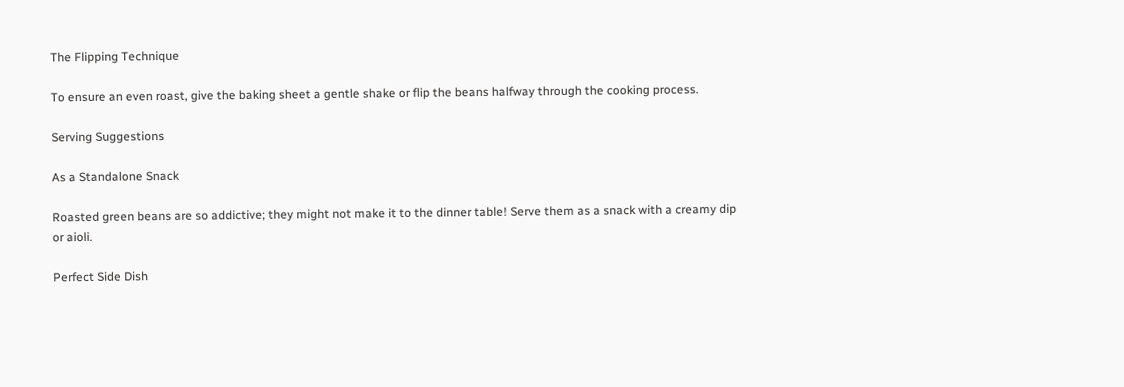The Flipping Technique

To ensure an even roast, give the baking sheet a gentle shake or flip the beans halfway through the cooking process.

Serving Suggestions

As a Standalone Snack

Roasted green beans are so addictive; they might not make it to the dinner table! Serve them as a snack with a creamy dip or aioli.

Perfect Side Dish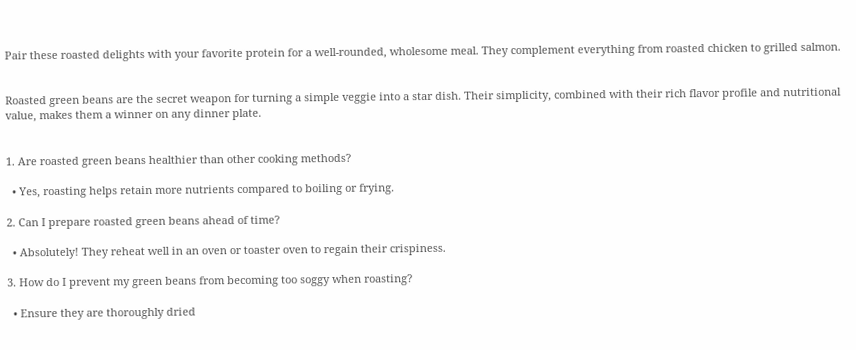Pair these roasted delights with your favorite protein for a well-rounded, wholesome meal. They complement everything from roasted chicken to grilled salmon.


Roasted green beans are the secret weapon for turning a simple veggie into a star dish. Their simplicity, combined with their rich flavor profile and nutritional value, makes them a winner on any dinner plate.


1. Are roasted green beans healthier than other cooking methods?

  • Yes, roasting helps retain more nutrients compared to boiling or frying.

2. Can I prepare roasted green beans ahead of time?

  • Absolutely! They reheat well in an oven or toaster oven to regain their crispiness.

3. How do I prevent my green beans from becoming too soggy when roasting?

  • Ensure they are thoroughly dried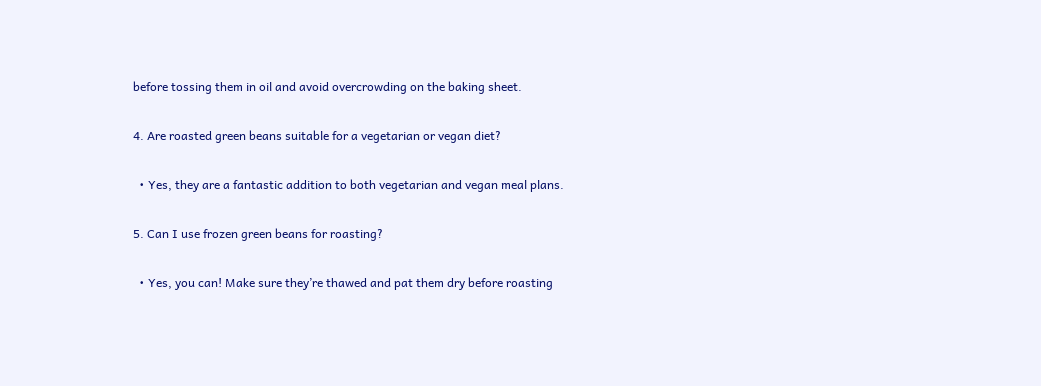before tossing them in oil and avoid overcrowding on the baking sheet.

4. Are roasted green beans suitable for a vegetarian or vegan diet?

  • Yes, they are a fantastic addition to both vegetarian and vegan meal plans.

5. Can I use frozen green beans for roasting?

  • Yes, you can! Make sure they’re thawed and pat them dry before roasting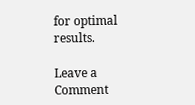for optimal results.

Leave a Comment